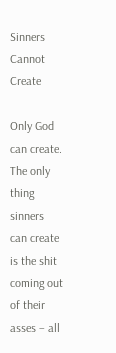Sinners Cannot Create

Only God can create. The only thing sinners can create is the shit coming out of their asses – all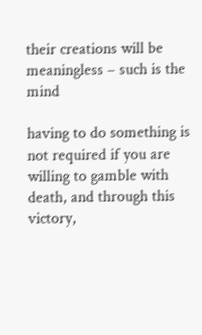their creations will be meaningless – such is the mind

having to do something is not required if you are willing to gamble with death, and through this victory,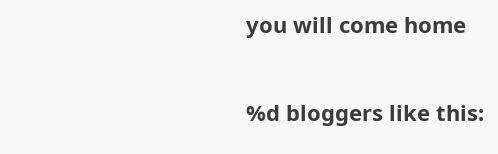you will come home

%d bloggers like this: